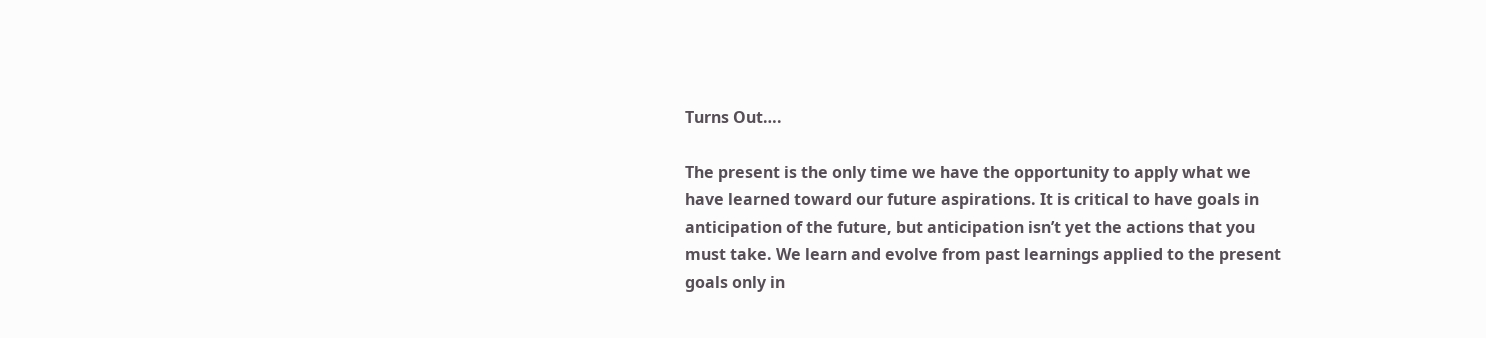Turns Out….

The present is the only time we have the opportunity to apply what we have learned toward our future aspirations. It is critical to have goals in anticipation of the future, but anticipation isn’t yet the actions that you must take. We learn and evolve from past learnings applied to the present goals only in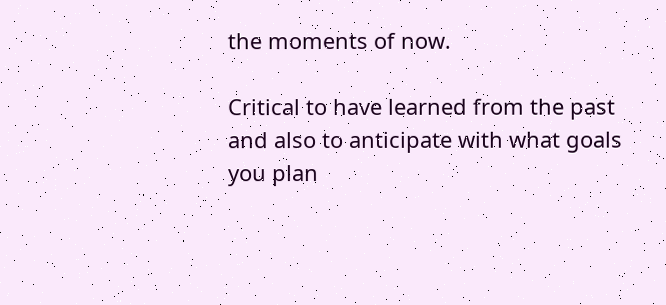the moments of now.

Critical to have learned from the past and also to anticipate with what goals you plan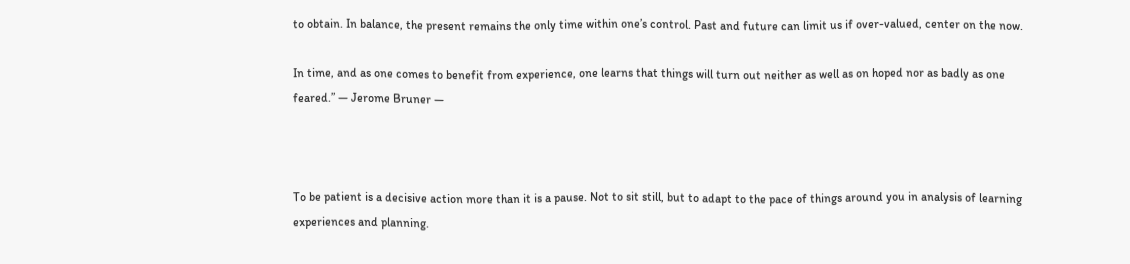to obtain. In balance, the present remains the only time within one’s control. Past and future can limit us if over-valued, center on the now.

In time, and as one comes to benefit from experience, one learns that things will turn out neither as well as on hoped nor as badly as one feared.” — Jerome Bruner —



To be patient is a decisive action more than it is a pause. Not to sit still, but to adapt to the pace of things around you in analysis of learning experiences and planning.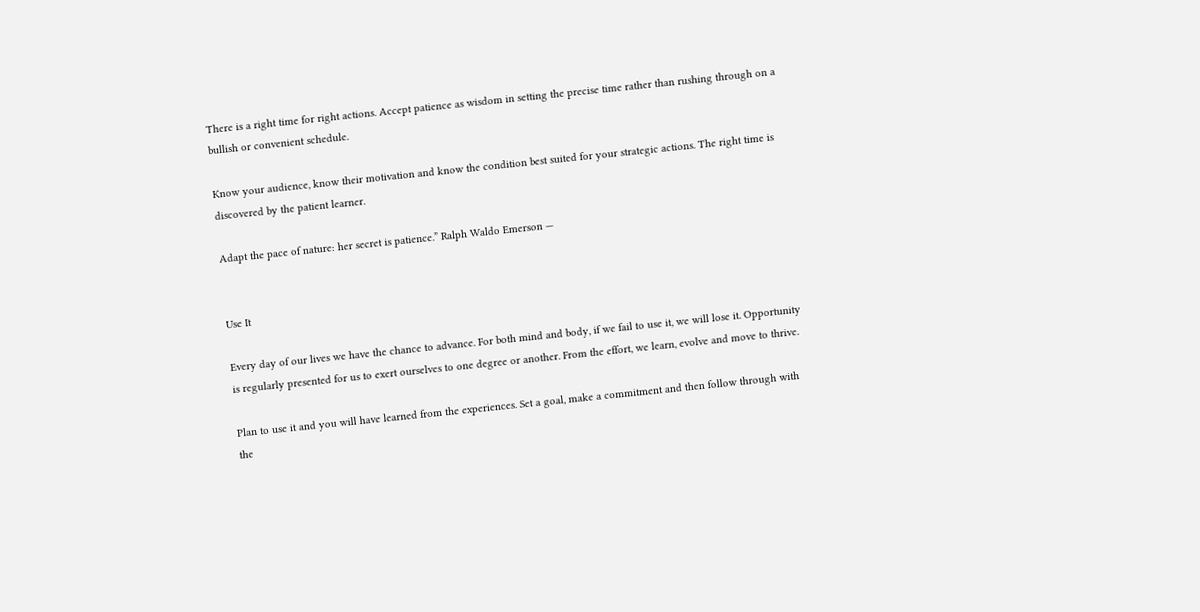There is a right time for right actions. Accept patience as wisdom in setting the precise time rather than rushing through on a bullish or convenient schedule.

Know your audience, know their motivation and know the condition best suited for your strategic actions. The right time is discovered by the patient learner.

Adapt the pace of nature: her secret is patience.” Ralph Waldo Emerson —


Use It

Every day of our lives we have the chance to advance. For both mind and body, if we fail to use it, we will lose it. Opportunity is regularly presented for us to exert ourselves to one degree or another. From the effort, we learn, evolve and move to thrive.

Plan to use it and you will have learned from the experiences. Set a goal, make a commitment and then follow through with the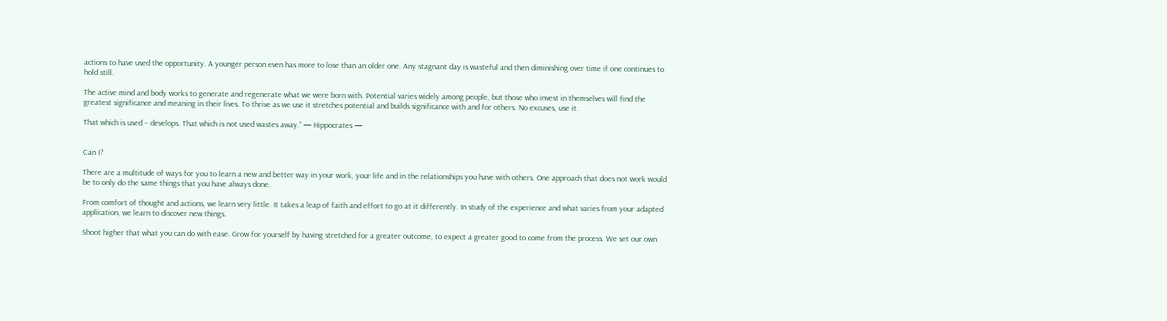actions to have used the opportunity. A younger person even has more to lose than an older one. Any stagnant day is wasteful and then diminishing over time if one continues to hold still.

The active mind and body works to generate and regenerate what we were born with. Potential varies widely among people, but those who invest in themselves will find the greatest significance and meaning in their lives. To thrive as we use it stretches potential and builds significance with and for others. No excuses, use it.

That which is used – develops. That which is not used wastes away.” — Hippocrates —


Can I?

There are a multitude of ways for you to learn a new and better way in your work, your life and in the relationships you have with others. One approach that does not work would be to only do the same things that you have always done.

From comfort of thought and actions, we learn very little. It takes a leap of faith and effort to go at it differently. In study of the experience and what varies from your adapted application, we learn to discover new things.

Shoot higher that what you can do with ease. Grow for yourself by having stretched for a greater outcome, to expect a greater good to come from the process. We set our own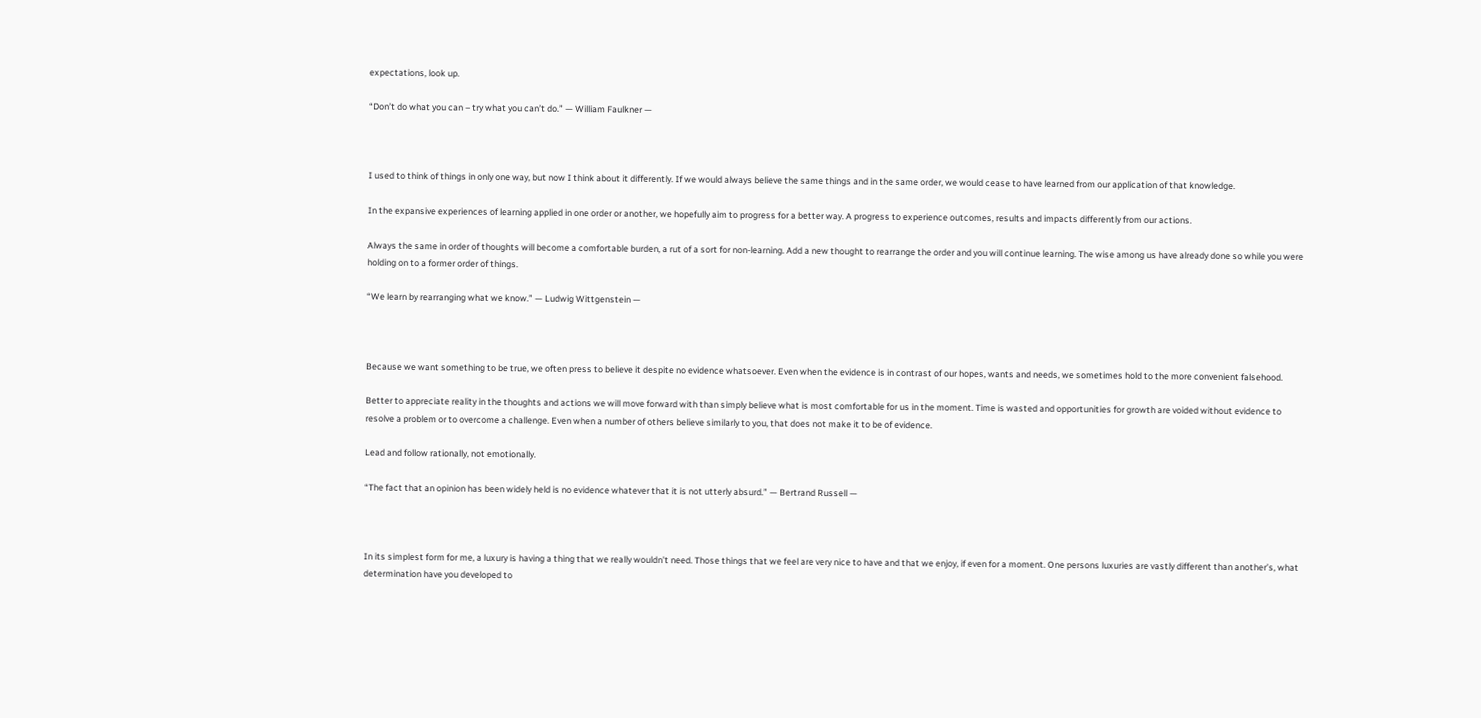expectations, look up.

“Don’t do what you can – try what you can’t do.” — William Faulkner —



I used to think of things in only one way, but now I think about it differently. If we would always believe the same things and in the same order, we would cease to have learned from our application of that knowledge.

In the expansive experiences of learning applied in one order or another, we hopefully aim to progress for a better way. A progress to experience outcomes, results and impacts differently from our actions.

Always the same in order of thoughts will become a comfortable burden, a rut of a sort for non-learning. Add a new thought to rearrange the order and you will continue learning. The wise among us have already done so while you were holding on to a former order of things.

“We learn by rearranging what we know.” — Ludwig Wittgenstein —



Because we want something to be true, we often press to believe it despite no evidence whatsoever. Even when the evidence is in contrast of our hopes, wants and needs, we sometimes hold to the more convenient falsehood.

Better to appreciate reality in the thoughts and actions we will move forward with than simply believe what is most comfortable for us in the moment. Time is wasted and opportunities for growth are voided without evidence to resolve a problem or to overcome a challenge. Even when a number of others believe similarly to you, that does not make it to be of evidence.

Lead and follow rationally, not emotionally.

“The fact that an opinion has been widely held is no evidence whatever that it is not utterly absurd.” — Bertrand Russell —



In its simplest form for me, a luxury is having a thing that we really wouldn’t need. Those things that we feel are very nice to have and that we enjoy, if even for a moment. One persons luxuries are vastly different than another’s, what determination have you developed to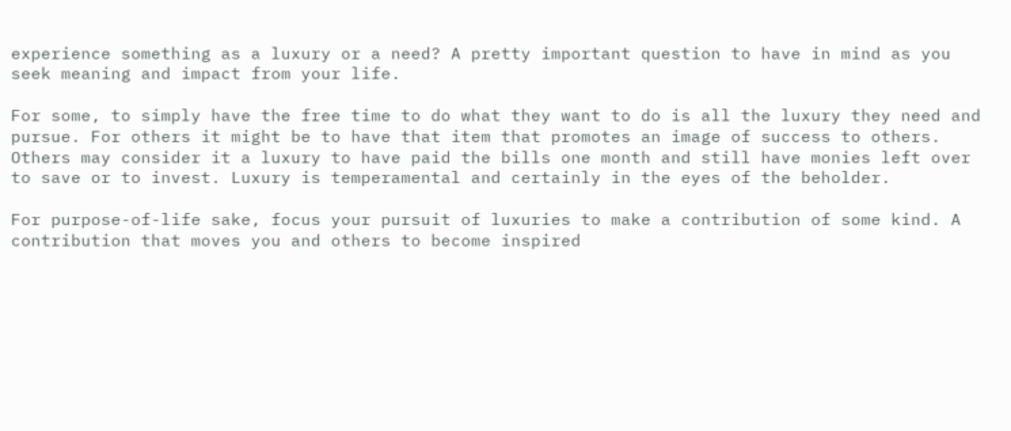experience something as a luxury or a need? A pretty important question to have in mind as you seek meaning and impact from your life.

For some, to simply have the free time to do what they want to do is all the luxury they need and pursue. For others it might be to have that item that promotes an image of success to others. Others may consider it a luxury to have paid the bills one month and still have monies left over to save or to invest. Luxury is temperamental and certainly in the eyes of the beholder.

For purpose-of-life sake, focus your pursuit of luxuries to make a contribution of some kind. A contribution that moves you and others to become inspired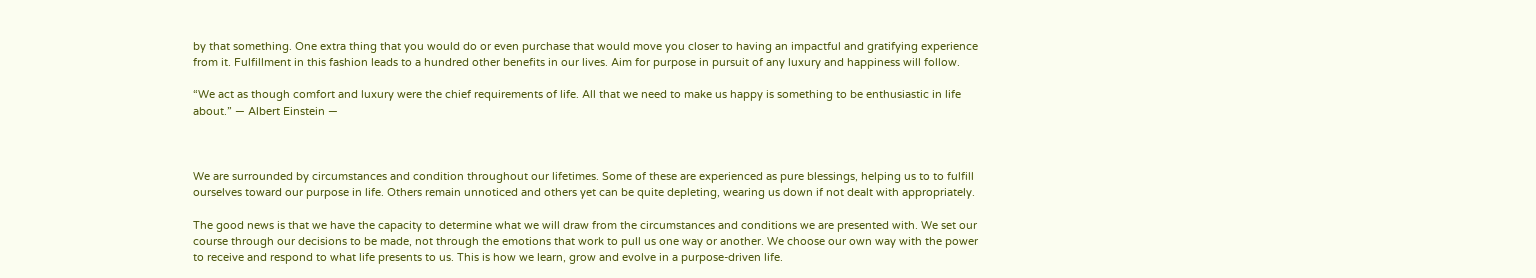by that something. One extra thing that you would do or even purchase that would move you closer to having an impactful and gratifying experience from it. Fulfillment in this fashion leads to a hundred other benefits in our lives. Aim for purpose in pursuit of any luxury and happiness will follow.

“We act as though comfort and luxury were the chief requirements of life. All that we need to make us happy is something to be enthusiastic in life about.” — Albert Einstein —



We are surrounded by circumstances and condition throughout our lifetimes. Some of these are experienced as pure blessings, helping us to to fulfill ourselves toward our purpose in life. Others remain unnoticed and others yet can be quite depleting, wearing us down if not dealt with appropriately.

The good news is that we have the capacity to determine what we will draw from the circumstances and conditions we are presented with. We set our course through our decisions to be made, not through the emotions that work to pull us one way or another. We choose our own way with the power to receive and respond to what life presents to us. This is how we learn, grow and evolve in a purpose-driven life.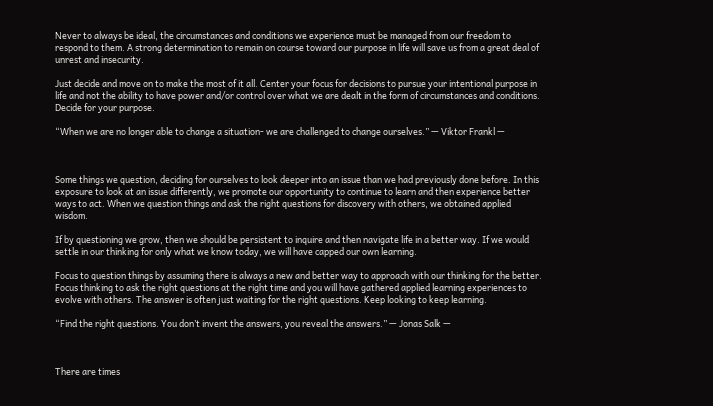Never to always be ideal, the circumstances and conditions we experience must be managed from our freedom to respond to them. A strong determination to remain on course toward our purpose in life will save us from a great deal of unrest and insecurity.

Just decide and move on to make the most of it all. Center your focus for decisions to pursue your intentional purpose in life and not the ability to have power and/or control over what we are dealt in the form of circumstances and conditions. Decide for your purpose.

“When we are no longer able to change a situation- we are challenged to change ourselves.” — Viktor Frankl —



Some things we question, deciding for ourselves to look deeper into an issue than we had previously done before. In this exposure to look at an issue differently, we promote our opportunity to continue to learn and then experience better ways to act. When we question things and ask the right questions for discovery with others, we obtained applied wisdom.

If by questioning we grow, then we should be persistent to inquire and then navigate life in a better way. If we would settle in our thinking for only what we know today, we will have capped our own learning.

Focus to question things by assuming there is always a new and better way to approach with our thinking for the better. Focus thinking to ask the right questions at the right time and you will have gathered applied learning experiences to evolve with others. The answer is often just waiting for the right questions. Keep looking to keep learning.

“Find the right questions. You don’t invent the answers, you reveal the answers.” — Jonas Salk —



There are times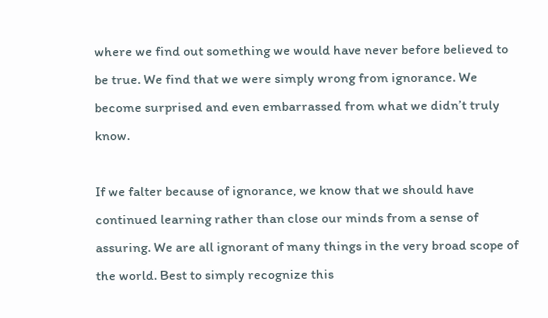where we find out something we would have never before believed to be true. We find that we were simply wrong from ignorance. We become surprised and even embarrassed from what we didn’t truly know.

If we falter because of ignorance, we know that we should have continued learning rather than close our minds from a sense of assuring. We are all ignorant of many things in the very broad scope of the world. Best to simply recognize this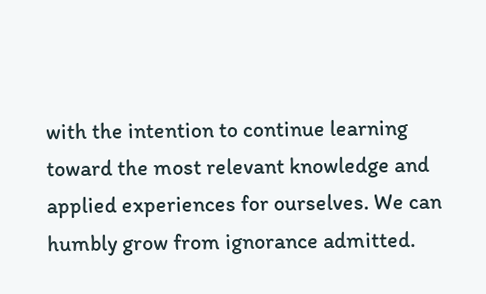with the intention to continue learning toward the most relevant knowledge and applied experiences for ourselves. We can humbly grow from ignorance admitted.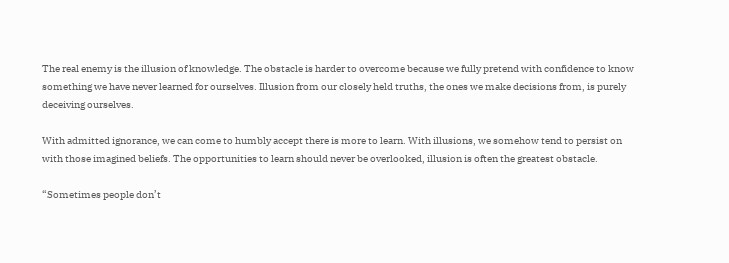The real enemy is the illusion of knowledge. The obstacle is harder to overcome because we fully pretend with confidence to know something we have never learned for ourselves. Illusion from our closely held truths, the ones we make decisions from, is purely deceiving ourselves.

With admitted ignorance, we can come to humbly accept there is more to learn. With illusions, we somehow tend to persist on with those imagined beliefs. The opportunities to learn should never be overlooked, illusion is often the greatest obstacle.

“Sometimes people don’t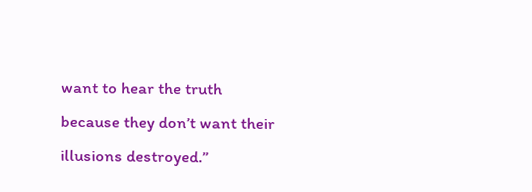want to hear the truth because they don’t want their illusions destroyed.”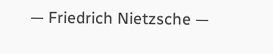— Friedrich Nietzsche —